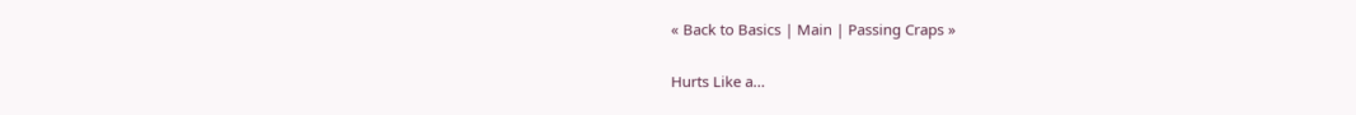« Back to Basics | Main | Passing Craps »

Hurts Like a...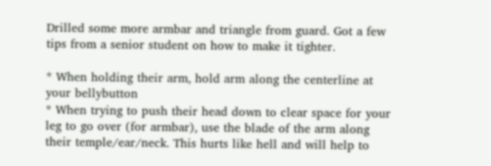Drilled some more armbar and triangle from guard. Got a few tips from a senior student on how to make it tighter.

* When holding their arm, hold arm along the centerline at your bellybutton
* When trying to push their head down to clear space for your leg to go over (for armbar), use the blade of the arm along their temple/ear/neck. This hurts like hell and will help to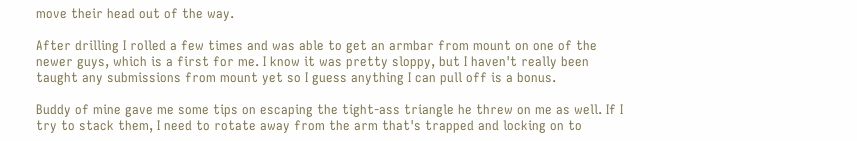move their head out of the way.

After drilling I rolled a few times and was able to get an armbar from mount on one of the newer guys, which is a first for me. I know it was pretty sloppy, but I haven't really been taught any submissions from mount yet so I guess anything I can pull off is a bonus.

Buddy of mine gave me some tips on escaping the tight-ass triangle he threw on me as well. If I try to stack them, I need to rotate away from the arm that's trapped and locking on to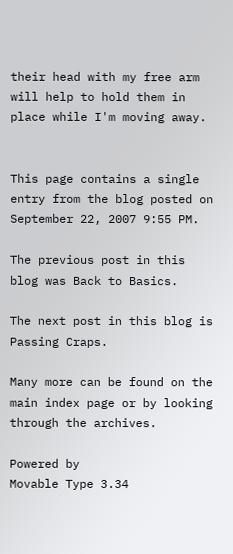their head with my free arm will help to hold them in place while I'm moving away.


This page contains a single entry from the blog posted on September 22, 2007 9:55 PM.

The previous post in this blog was Back to Basics.

The next post in this blog is Passing Craps.

Many more can be found on the main index page or by looking through the archives.

Powered by
Movable Type 3.34